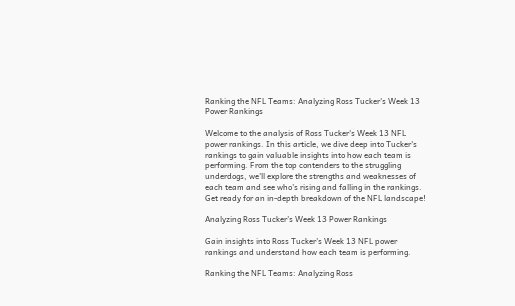Ranking the NFL Teams: Analyzing Ross Tucker's Week 13 Power Rankings

Welcome to the analysis of Ross Tucker's Week 13 NFL power rankings. In this article, we dive deep into Tucker's rankings to gain valuable insights into how each team is performing. From the top contenders to the struggling underdogs, we'll explore the strengths and weaknesses of each team and see who's rising and falling in the rankings. Get ready for an in-depth breakdown of the NFL landscape!

Analyzing Ross Tucker's Week 13 Power Rankings

Gain insights into Ross Tucker's Week 13 NFL power rankings and understand how each team is performing.

Ranking the NFL Teams: Analyzing Ross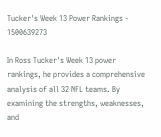Tucker's Week 13 Power Rankings - 1500639273

In Ross Tucker's Week 13 power rankings, he provides a comprehensive analysis of all 32 NFL teams. By examining the strengths, weaknesses, and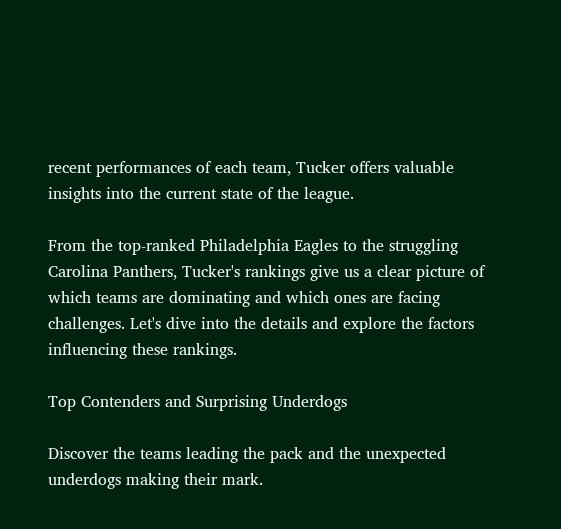recent performances of each team, Tucker offers valuable insights into the current state of the league.

From the top-ranked Philadelphia Eagles to the struggling Carolina Panthers, Tucker's rankings give us a clear picture of which teams are dominating and which ones are facing challenges. Let's dive into the details and explore the factors influencing these rankings.

Top Contenders and Surprising Underdogs

Discover the teams leading the pack and the unexpected underdogs making their mark.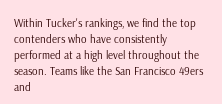Within Tucker's rankings, we find the top contenders who have consistently performed at a high level throughout the season. Teams like the San Francisco 49ers and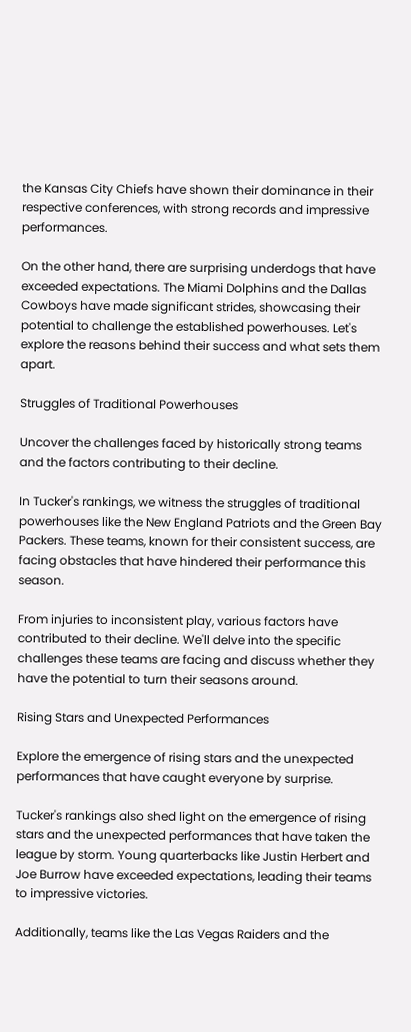the Kansas City Chiefs have shown their dominance in their respective conferences, with strong records and impressive performances.

On the other hand, there are surprising underdogs that have exceeded expectations. The Miami Dolphins and the Dallas Cowboys have made significant strides, showcasing their potential to challenge the established powerhouses. Let's explore the reasons behind their success and what sets them apart.

Struggles of Traditional Powerhouses

Uncover the challenges faced by historically strong teams and the factors contributing to their decline.

In Tucker's rankings, we witness the struggles of traditional powerhouses like the New England Patriots and the Green Bay Packers. These teams, known for their consistent success, are facing obstacles that have hindered their performance this season.

From injuries to inconsistent play, various factors have contributed to their decline. We'll delve into the specific challenges these teams are facing and discuss whether they have the potential to turn their seasons around.

Rising Stars and Unexpected Performances

Explore the emergence of rising stars and the unexpected performances that have caught everyone by surprise.

Tucker's rankings also shed light on the emergence of rising stars and the unexpected performances that have taken the league by storm. Young quarterbacks like Justin Herbert and Joe Burrow have exceeded expectations, leading their teams to impressive victories.

Additionally, teams like the Las Vegas Raiders and the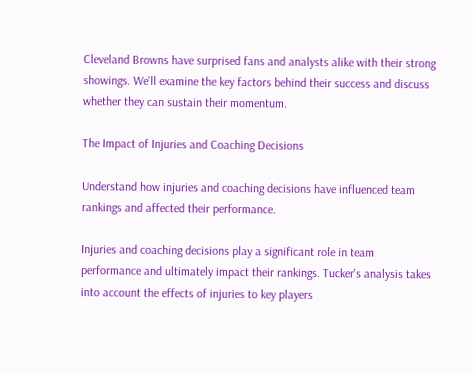Cleveland Browns have surprised fans and analysts alike with their strong showings. We'll examine the key factors behind their success and discuss whether they can sustain their momentum.

The Impact of Injuries and Coaching Decisions

Understand how injuries and coaching decisions have influenced team rankings and affected their performance.

Injuries and coaching decisions play a significant role in team performance and ultimately impact their rankings. Tucker's analysis takes into account the effects of injuries to key players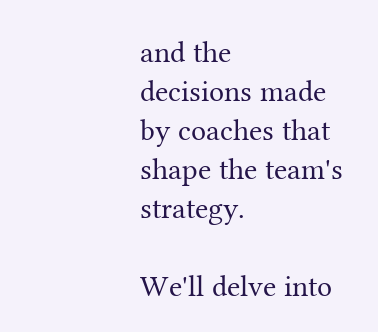and the decisions made by coaches that shape the team's strategy.

We'll delve into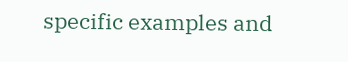specific examples and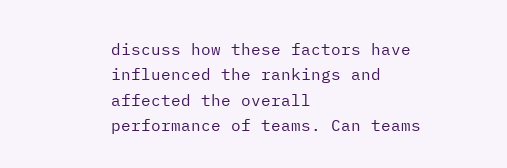discuss how these factors have influenced the rankings and affected the overall performance of teams. Can teams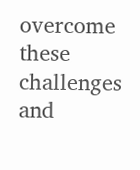overcome these challenges and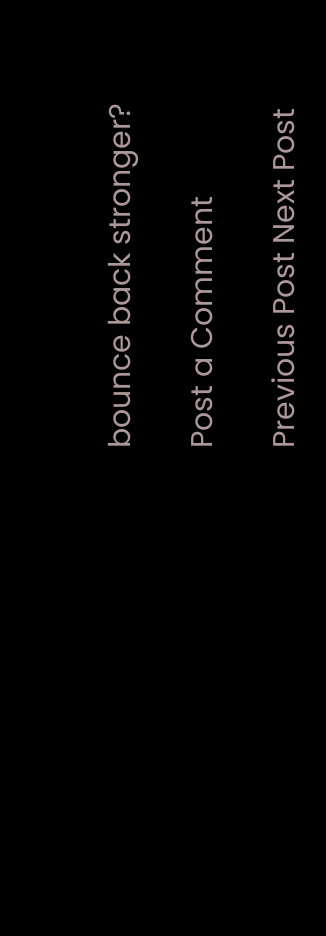bounce back stronger?

Post a Comment

Previous Post Next Post